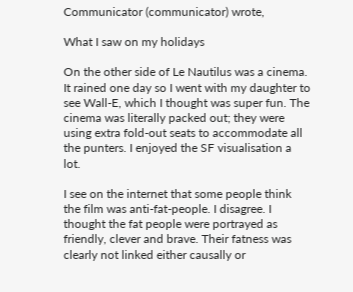Communicator (communicator) wrote,

What I saw on my holidays

On the other side of Le Nautilus was a cinema. It rained one day so I went with my daughter to see Wall-E, which I thought was super fun. The cinema was literally packed out; they were using extra fold-out seats to accommodate all the punters. I enjoyed the SF visualisation a lot.

I see on the internet that some people think the film was anti-fat-people. I disagree. I thought the fat people were portrayed as friendly, clever and brave. Their fatness was clearly not linked either causally or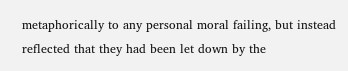metaphorically to any personal moral failing, but instead reflected that they had been let down by the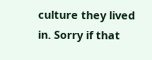culture they lived in. Sorry if that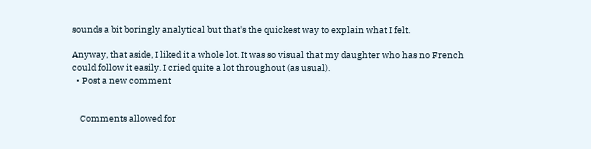sounds a bit boringly analytical but that's the quickest way to explain what I felt.

Anyway, that aside, I liked it a whole lot. It was so visual that my daughter who has no French could follow it easily. I cried quite a lot throughout (as usual).
  • Post a new comment


    Comments allowed for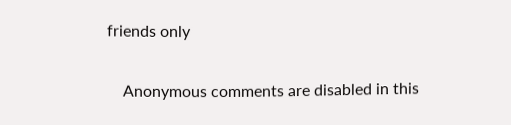friends only

    Anonymous comments are disabled in this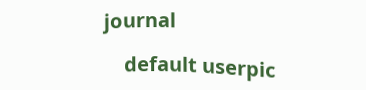journal

    default userpic